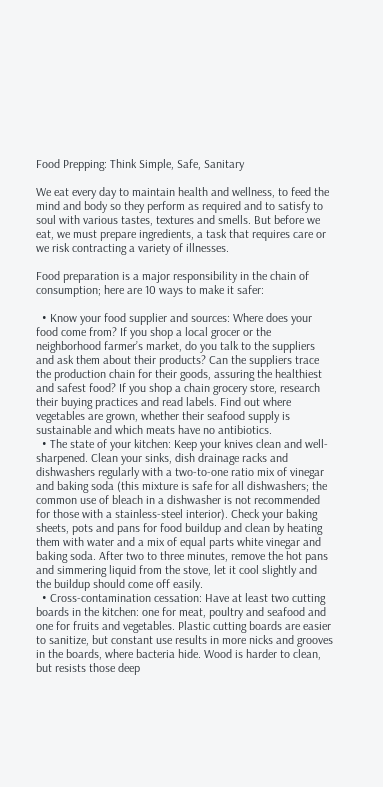Food Prepping: Think Simple, Safe, Sanitary

We eat every day to maintain health and wellness, to feed the mind and body so they perform as required and to satisfy to soul with various tastes, textures and smells. But before we eat, we must prepare ingredients, a task that requires care or we risk contracting a variety of illnesses.

Food preparation is a major responsibility in the chain of consumption; here are 10 ways to make it safer:

  • Know your food supplier and sources: Where does your food come from? If you shop a local grocer or the neighborhood farmer’s market, do you talk to the suppliers and ask them about their products? Can the suppliers trace the production chain for their goods, assuring the healthiest and safest food? If you shop a chain grocery store, research their buying practices and read labels. Find out where vegetables are grown, whether their seafood supply is sustainable and which meats have no antibiotics.
  • The state of your kitchen: Keep your knives clean and well-sharpened. Clean your sinks, dish drainage racks and dishwashers regularly with a two-to-one ratio mix of vinegar and baking soda (this mixture is safe for all dishwashers; the common use of bleach in a dishwasher is not recommended for those with a stainless-steel interior). Check your baking sheets, pots and pans for food buildup and clean by heating them with water and a mix of equal parts white vinegar and baking soda. After two to three minutes, remove the hot pans and simmering liquid from the stove, let it cool slightly and the buildup should come off easily.
  • Cross-contamination cessation: Have at least two cutting boards in the kitchen: one for meat, poultry and seafood and one for fruits and vegetables. Plastic cutting boards are easier to sanitize, but constant use results in more nicks and grooves in the boards, where bacteria hide. Wood is harder to clean, but resists those deep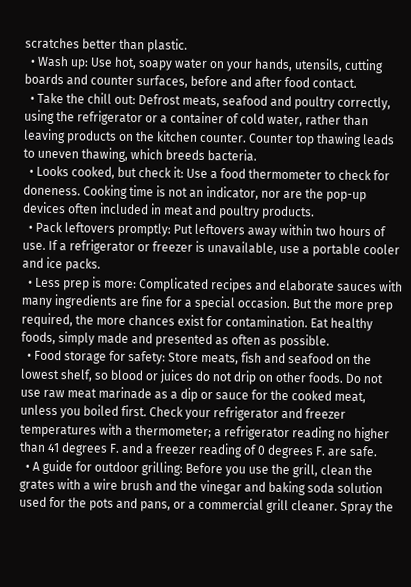scratches better than plastic.
  • Wash up: Use hot, soapy water on your hands, utensils, cutting boards and counter surfaces, before and after food contact.
  • Take the chill out: Defrost meats, seafood and poultry correctly, using the refrigerator or a container of cold water, rather than leaving products on the kitchen counter. Counter top thawing leads to uneven thawing, which breeds bacteria.
  • Looks cooked, but check it: Use a food thermometer to check for doneness. Cooking time is not an indicator, nor are the pop-up devices often included in meat and poultry products.
  • Pack leftovers promptly: Put leftovers away within two hours of use. If a refrigerator or freezer is unavailable, use a portable cooler and ice packs.
  • Less prep is more: Complicated recipes and elaborate sauces with many ingredients are fine for a special occasion. But the more prep required, the more chances exist for contamination. Eat healthy foods, simply made and presented as often as possible.
  • Food storage for safety: Store meats, fish and seafood on the lowest shelf, so blood or juices do not drip on other foods. Do not use raw meat marinade as a dip or sauce for the cooked meat, unless you boiled first. Check your refrigerator and freezer temperatures with a thermometer; a refrigerator reading no higher than 41 degrees F. and a freezer reading of 0 degrees F. are safe.
  • A guide for outdoor grilling: Before you use the grill, clean the grates with a wire brush and the vinegar and baking soda solution used for the pots and pans, or a commercial grill cleaner. Spray the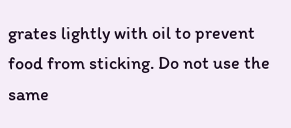grates lightly with oil to prevent food from sticking. Do not use the same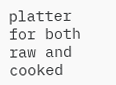platter for both raw and cooked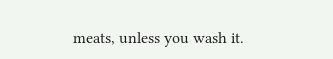meats, unless you wash it.